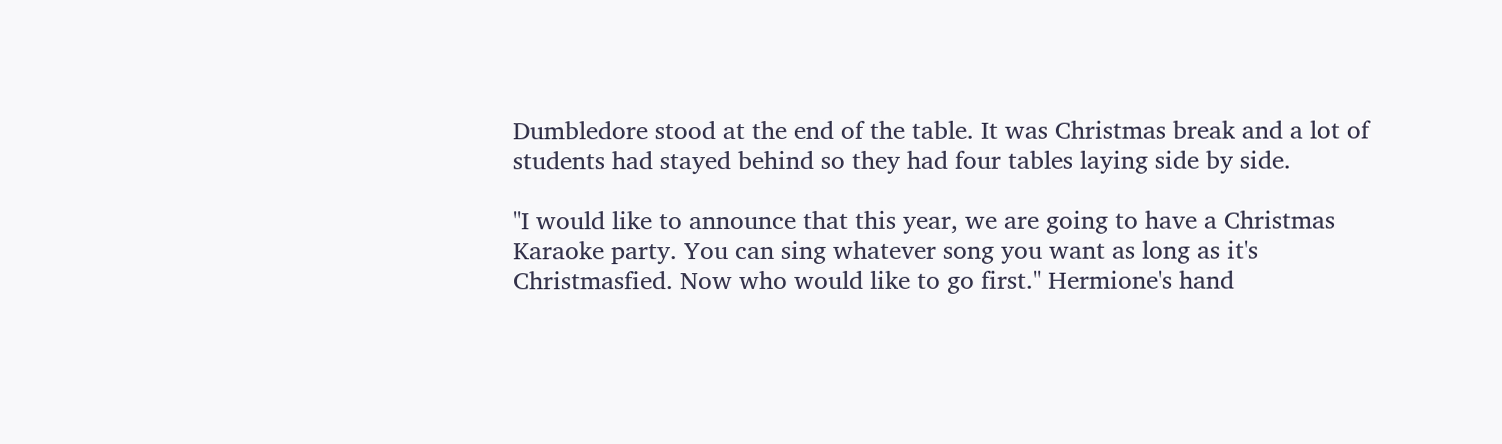Dumbledore stood at the end of the table. It was Christmas break and a lot of students had stayed behind so they had four tables laying side by side.

"I would like to announce that this year, we are going to have a Christmas Karaoke party. You can sing whatever song you want as long as it's Christmasfied. Now who would like to go first." Hermione's hand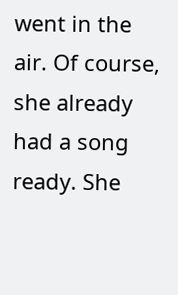went in the air. Of course, she already had a song ready. She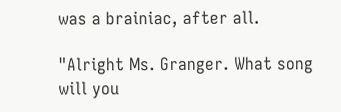was a brainiac, after all.

"Alright Ms. Granger. What song will you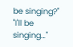be singing?"
"I'll be singing…"